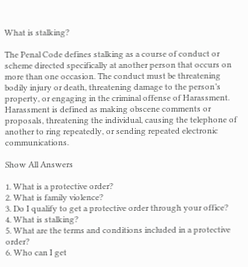What is stalking?

The Penal Code defines stalking as a course of conduct or scheme directed specifically at another person that occurs on more than one occasion. The conduct must be threatening bodily injury or death, threatening damage to the person’s property, or engaging in the criminal offense of Harassment. Harassment is defined as making obscene comments or proposals, threatening the individual, causing the telephone of another to ring repeatedly, or sending repeated electronic communications.

Show All Answers

1. What is a protective order?
2. What is family violence?
3. Do I qualify to get a protective order through your office?
4. What is stalking?
5. What are the terms and conditions included in a protective order?
6. Who can I get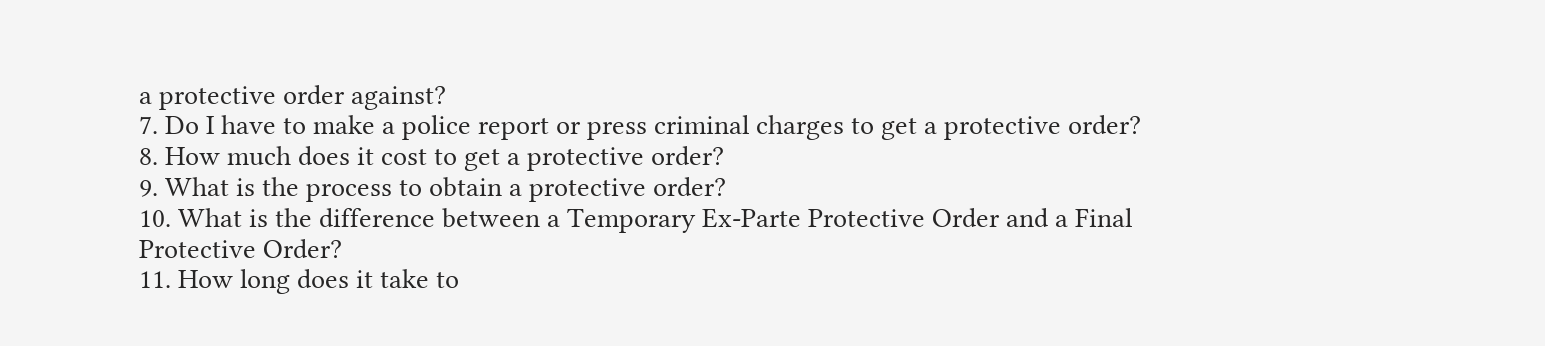a protective order against?
7. Do I have to make a police report or press criminal charges to get a protective order?
8. How much does it cost to get a protective order?
9. What is the process to obtain a protective order?
10. What is the difference between a Temporary Ex-Parte Protective Order and a Final Protective Order?
11. How long does it take to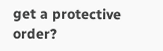get a protective order?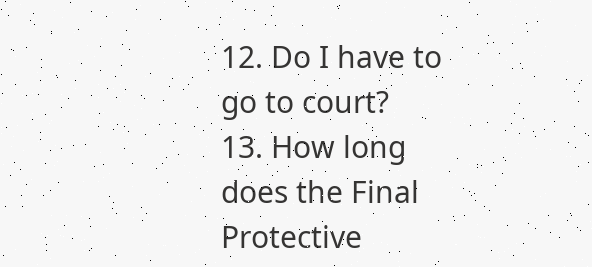12. Do I have to go to court?
13. How long does the Final Protective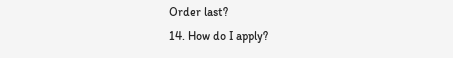Order last?
14. How do I apply?